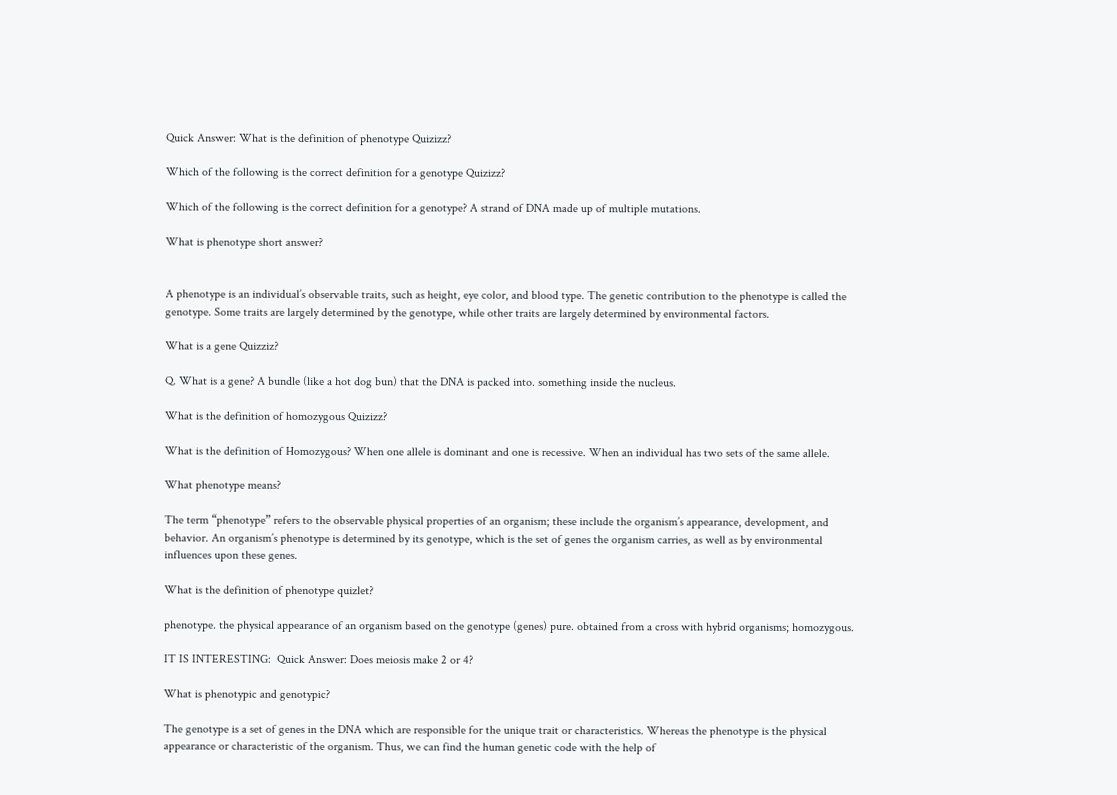Quick Answer: What is the definition of phenotype Quizizz?

Which of the following is the correct definition for a genotype Quizizz?

Which of the following is the correct definition for a genotype? A strand of DNA made up of multiple mutations.

What is phenotype short answer?


A phenotype is an individual’s observable traits, such as height, eye color, and blood type. The genetic contribution to the phenotype is called the genotype. Some traits are largely determined by the genotype, while other traits are largely determined by environmental factors.

What is a gene Quizziz?

Q. What is a gene? A bundle (like a hot dog bun) that the DNA is packed into. something inside the nucleus.

What is the definition of homozygous Quizizz?

What is the definition of Homozygous? When one allele is dominant and one is recessive. When an individual has two sets of the same allele.

What phenotype means?

The term “phenotype” refers to the observable physical properties of an organism; these include the organism’s appearance, development, and behavior. An organism’s phenotype is determined by its genotype, which is the set of genes the organism carries, as well as by environmental influences upon these genes.

What is the definition of phenotype quizlet?

phenotype. the physical appearance of an organism based on the genotype (genes) pure. obtained from a cross with hybrid organisms; homozygous.

IT IS INTERESTING:  Quick Answer: Does meiosis make 2 or 4?

What is phenotypic and genotypic?

The genotype is a set of genes in the DNA which are responsible for the unique trait or characteristics. Whereas the phenotype is the physical appearance or characteristic of the organism. Thus, we can find the human genetic code with the help of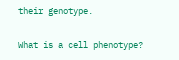their genotype.

What is a cell phenotype?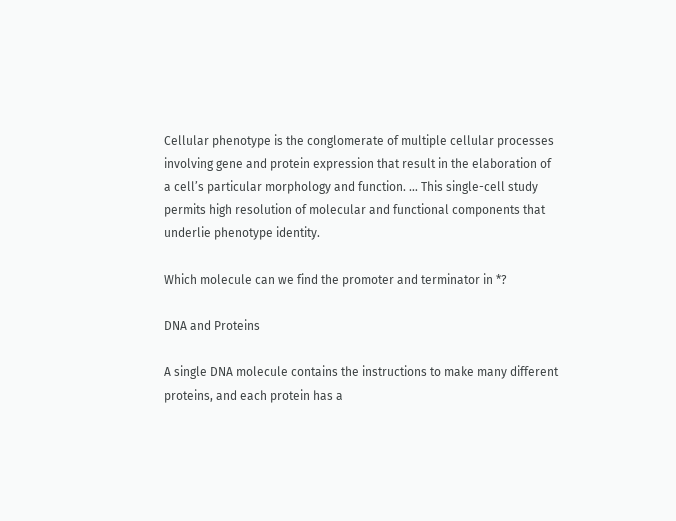Cellular phenotype is the conglomerate of multiple cellular processes involving gene and protein expression that result in the elaboration of a cell’s particular morphology and function. … This single-cell study permits high resolution of molecular and functional components that underlie phenotype identity.

Which molecule can we find the promoter and terminator in *?

DNA and Proteins

A single DNA molecule contains the instructions to make many different proteins, and each protein has a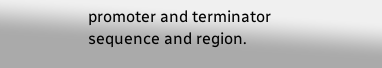promoter and terminator sequence and region.